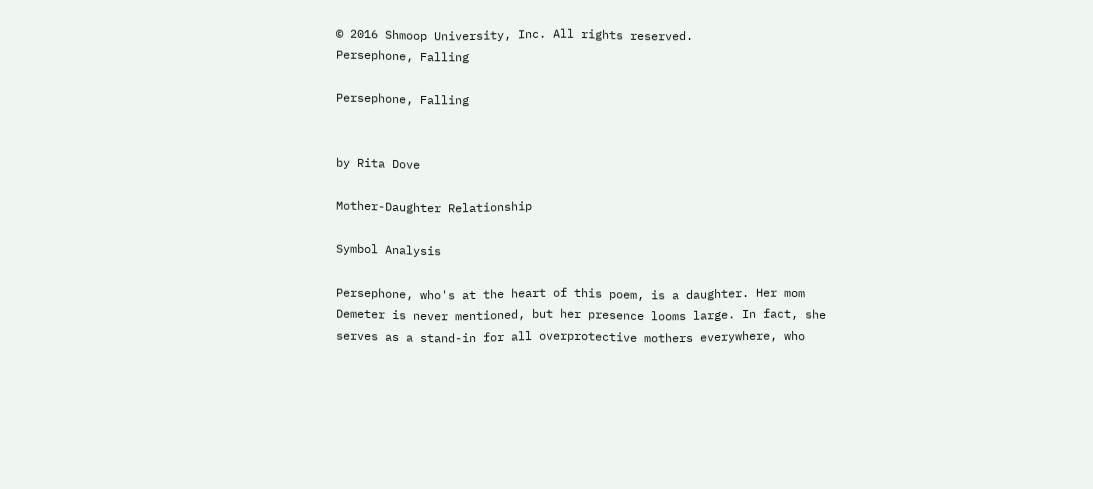© 2016 Shmoop University, Inc. All rights reserved.
Persephone, Falling

Persephone, Falling


by Rita Dove

Mother-Daughter Relationship

Symbol Analysis

Persephone, who's at the heart of this poem, is a daughter. Her mom Demeter is never mentioned, but her presence looms large. In fact, she serves as a stand-in for all overprotective mothers everywhere, who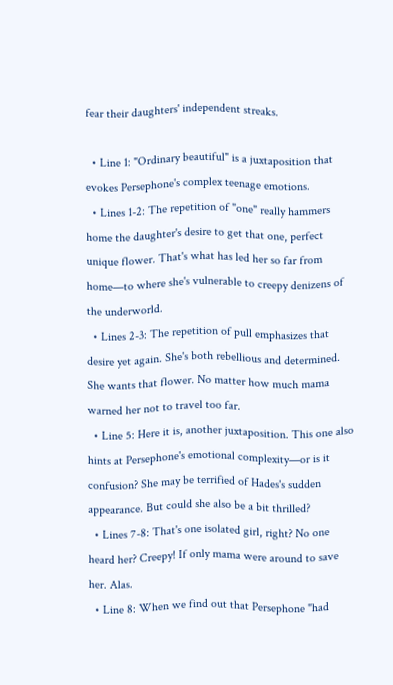fear their daughters' independent streaks.

  • Line 1: "Ordinary beautiful" is a juxtaposition that evokes Persephone's complex teenage emotions.
  • Lines 1-2: The repetition of "one" really hammers home the daughter's desire to get that one, perfect unique flower. That's what has led her so far from home—to where she's vulnerable to creepy denizens of the underworld.
  • Lines 2-3: The repetition of pull emphasizes that desire yet again. She's both rebellious and determined. She wants that flower. No matter how much mama warned her not to travel too far.
  • Line 5: Here it is, another juxtaposition. This one also hints at Persephone's emotional complexity—or is it confusion? She may be terrified of Hades's sudden appearance. But could she also be a bit thrilled?
  • Lines 7-8: That's one isolated girl, right? No one heard her? Creepy! If only mama were around to save her. Alas.
  • Line 8: When we find out that Persephone "had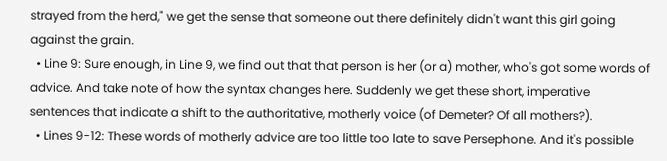strayed from the herd," we get the sense that someone out there definitely didn't want this girl going against the grain.
  • Line 9: Sure enough, in Line 9, we find out that that person is her (or a) mother, who's got some words of advice. And take note of how the syntax changes here. Suddenly we get these short, imperative sentences that indicate a shift to the authoritative, motherly voice (of Demeter? Of all mothers?).
  • Lines 9-12: These words of motherly advice are too little too late to save Persephone. And it's possible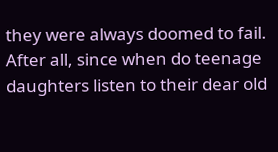they were always doomed to fail. After all, since when do teenage daughters listen to their dear old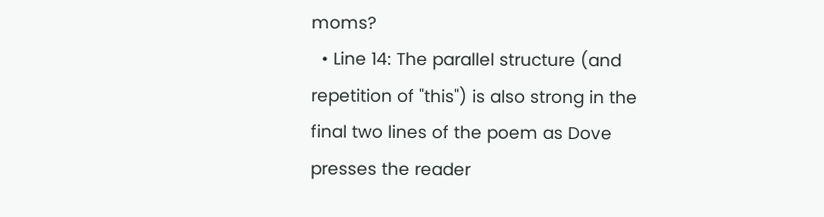moms?
  • Line 14: The parallel structure (and repetition of "this") is also strong in the final two lines of the poem as Dove presses the reader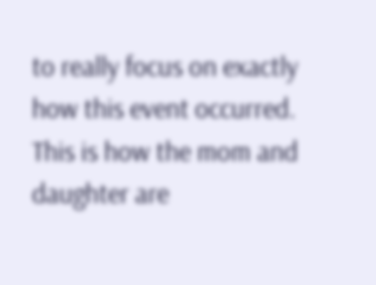to really focus on exactly how this event occurred. This is how the mom and daughter are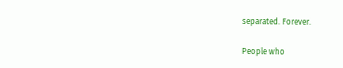separated. Forever.

People who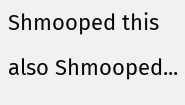Shmooped this also Shmooped...